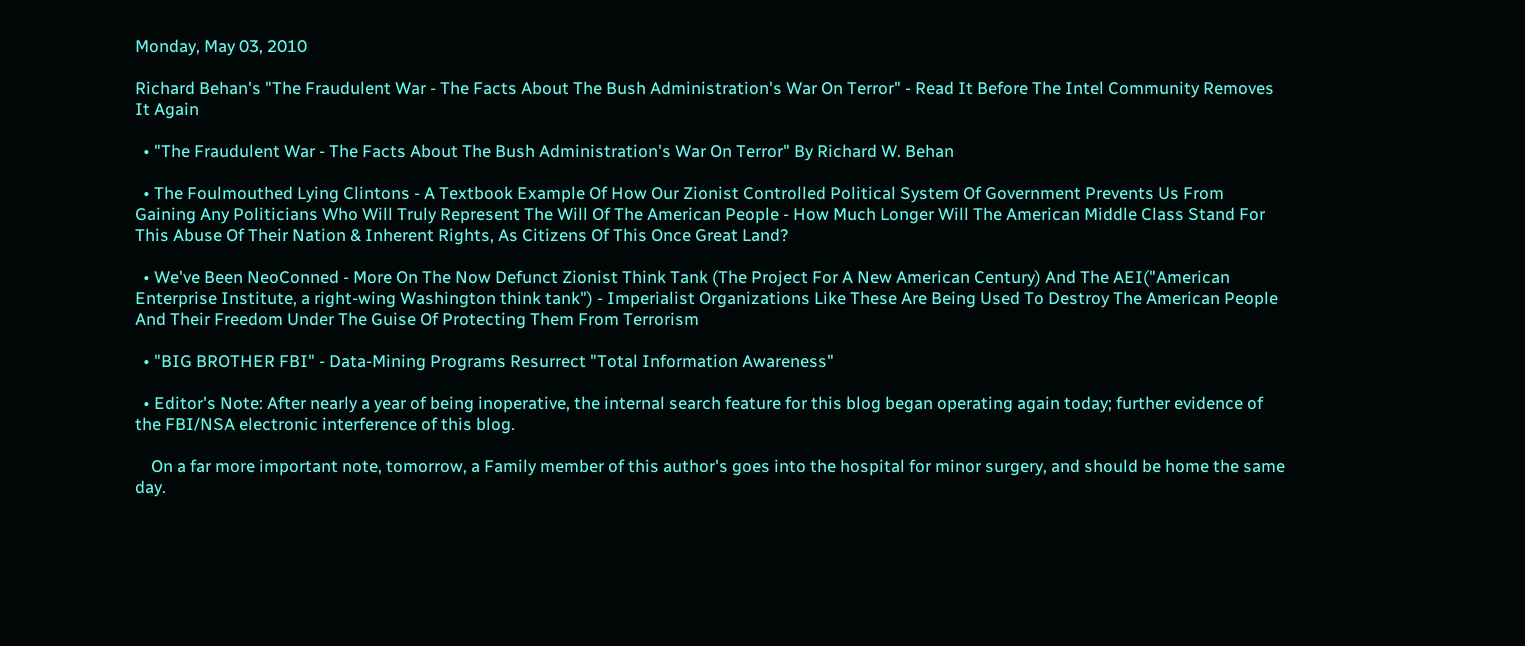Monday, May 03, 2010

Richard Behan's "The Fraudulent War - The Facts About The Bush Administration's War On Terror" - Read It Before The Intel Community Removes It Again

  • "The Fraudulent War - The Facts About The Bush Administration's War On Terror" By Richard W. Behan

  • The Foulmouthed Lying Clintons - A Textbook Example Of How Our Zionist Controlled Political System Of Government Prevents Us From Gaining Any Politicians Who Will Truly Represent The Will Of The American People - How Much Longer Will The American Middle Class Stand For This Abuse Of Their Nation & Inherent Rights, As Citizens Of This Once Great Land?

  • We've Been NeoConned - More On The Now Defunct Zionist Think Tank (The Project For A New American Century) And The AEI("American Enterprise Institute, a right-wing Washington think tank") - Imperialist Organizations Like These Are Being Used To Destroy The American People And Their Freedom Under The Guise Of Protecting Them From Terrorism

  • "BIG BROTHER FBI" - Data-Mining Programs Resurrect "Total Information Awareness"

  • Editor's Note: After nearly a year of being inoperative, the internal search feature for this blog began operating again today; further evidence of the FBI/NSA electronic interference of this blog.

    On a far more important note, tomorrow, a Family member of this author's goes into the hospital for minor surgery, and should be home the same day.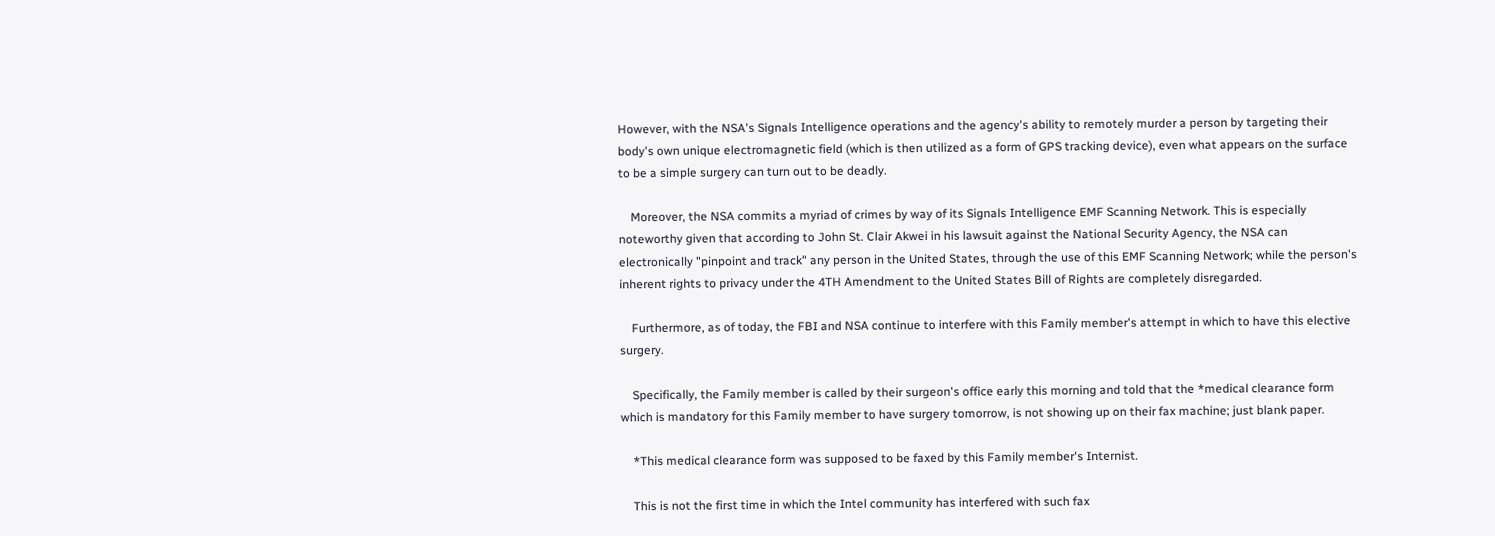However, with the NSA's Signals Intelligence operations and the agency's ability to remotely murder a person by targeting their body's own unique electromagnetic field (which is then utilized as a form of GPS tracking device), even what appears on the surface to be a simple surgery can turn out to be deadly.

    Moreover, the NSA commits a myriad of crimes by way of its Signals Intelligence EMF Scanning Network. This is especially noteworthy given that according to John St. Clair Akwei in his lawsuit against the National Security Agency, the NSA can electronically "pinpoint and track" any person in the United States, through the use of this EMF Scanning Network; while the person's inherent rights to privacy under the 4TH Amendment to the United States Bill of Rights are completely disregarded.

    Furthermore, as of today, the FBI and NSA continue to interfere with this Family member's attempt in which to have this elective surgery.

    Specifically, the Family member is called by their surgeon's office early this morning and told that the *medical clearance form which is mandatory for this Family member to have surgery tomorrow, is not showing up on their fax machine; just blank paper.

    *This medical clearance form was supposed to be faxed by this Family member's Internist.

    This is not the first time in which the Intel community has interfered with such fax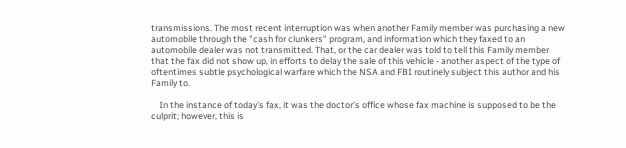transmissions. The most recent interruption was when another Family member was purchasing a new automobile through the "cash for clunkers" program, and information which they faxed to an automobile dealer was not transmitted. That, or the car dealer was told to tell this Family member that the fax did not show up, in efforts to delay the sale of this vehicle - another aspect of the type of oftentimes subtle psychological warfare which the NSA and FBI routinely subject this author and his Family to.

    In the instance of today's fax, it was the doctor's office whose fax machine is supposed to be the culprit; however, this is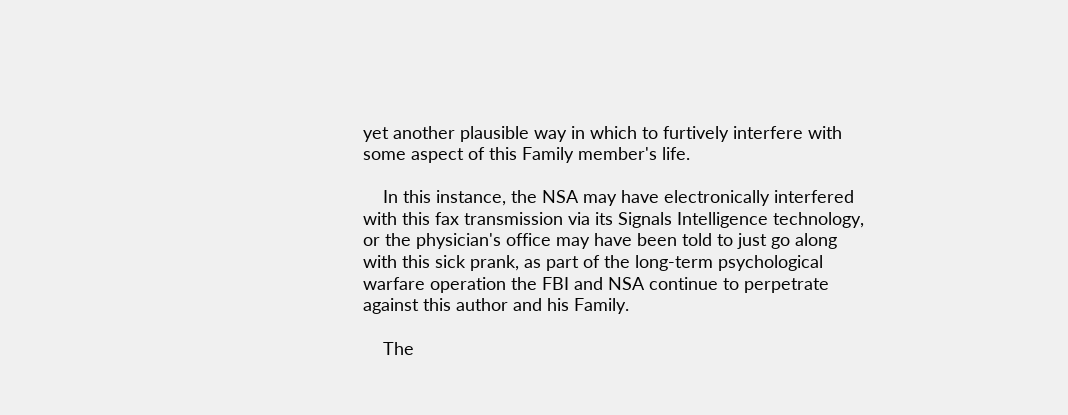yet another plausible way in which to furtively interfere with some aspect of this Family member's life.

    In this instance, the NSA may have electronically interfered with this fax transmission via its Signals Intelligence technology, or the physician's office may have been told to just go along with this sick prank, as part of the long-term psychological warfare operation the FBI and NSA continue to perpetrate against this author and his Family.

    The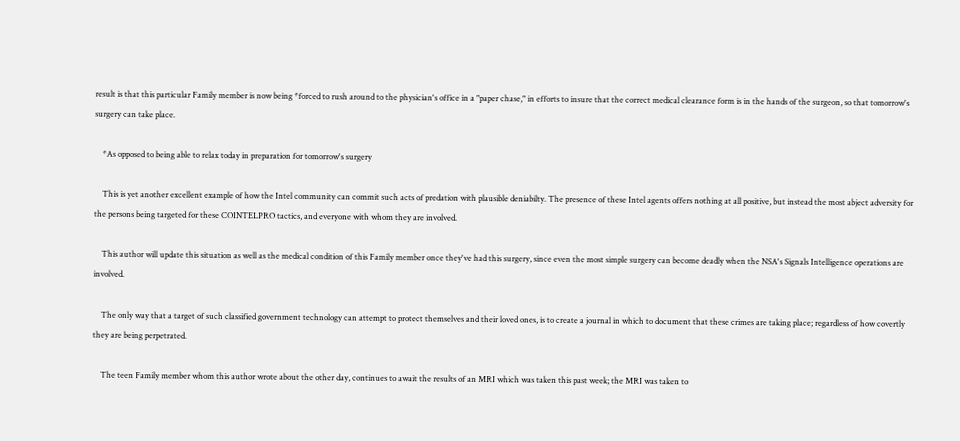result is that this particular Family member is now being *forced to rush around to the physician's office in a "paper chase," in efforts to insure that the correct medical clearance form is in the hands of the surgeon, so that tomorrow's surgery can take place.

    *As opposed to being able to relax today in preparation for tomorrow's surgery

    This is yet another excellent example of how the Intel community can commit such acts of predation with plausible deniabilty. The presence of these Intel agents offers nothing at all positive, but instead the most abject adversity for the persons being targeted for these COINTELPRO tactics, and everyone with whom they are involved.

    This author will update this situation as well as the medical condition of this Family member once they've had this surgery, since even the most simple surgery can become deadly when the NSA's Signals Intelligence operations are involved.

    The only way that a target of such classified government technology can attempt to protect themselves and their loved ones, is to create a journal in which to document that these crimes are taking place; regardless of how covertly they are being perpetrated.

    The teen Family member whom this author wrote about the other day, continues to await the results of an MRI which was taken this past week; the MRI was taken to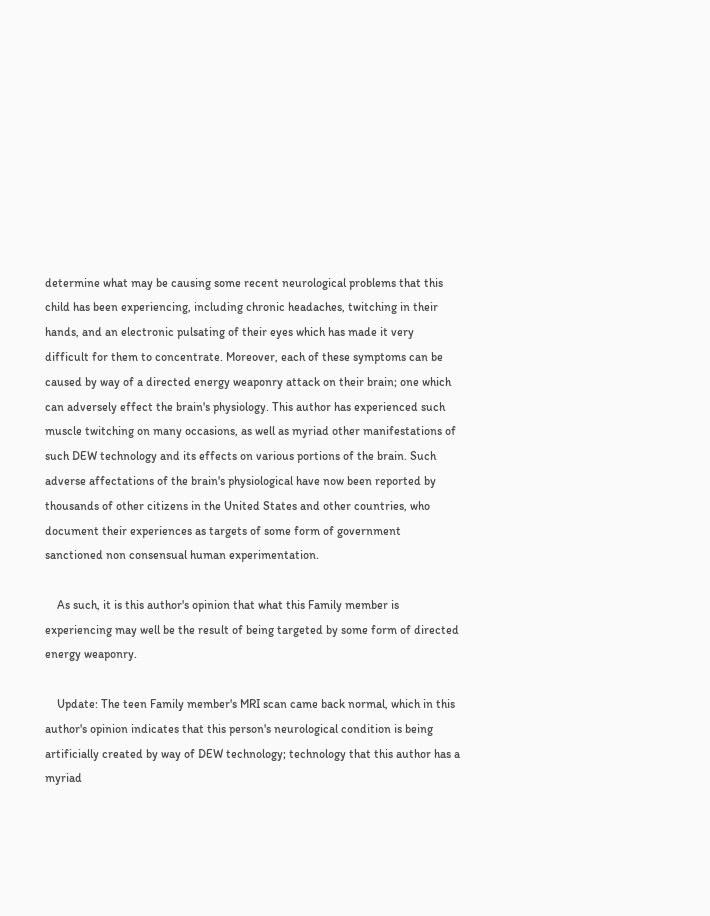determine what may be causing some recent neurological problems that this child has been experiencing, including chronic headaches, twitching in their hands, and an electronic pulsating of their eyes which has made it very difficult for them to concentrate. Moreover, each of these symptoms can be caused by way of a directed energy weaponry attack on their brain; one which can adversely effect the brain's physiology. This author has experienced such muscle twitching on many occasions, as well as myriad other manifestations of such DEW technology and its effects on various portions of the brain. Such adverse affectations of the brain's physiological have now been reported by thousands of other citizens in the United States and other countries, who document their experiences as targets of some form of government sanctioned non consensual human experimentation.

    As such, it is this author's opinion that what this Family member is experiencing may well be the result of being targeted by some form of directed energy weaponry.

    Update: The teen Family member's MRI scan came back normal, which in this author's opinion indicates that this person's neurological condition is being artificially created by way of DEW technology; technology that this author has a myriad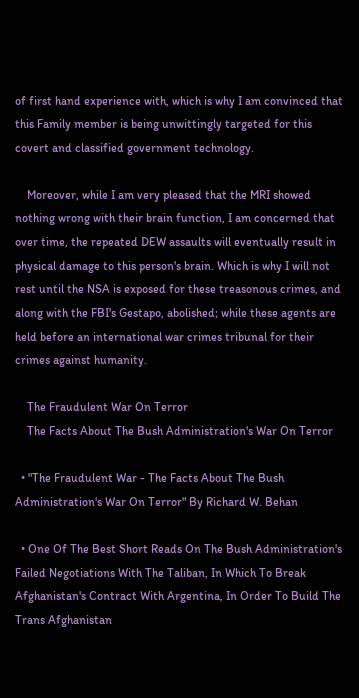of first hand experience with, which is why I am convinced that this Family member is being unwittingly targeted for this covert and classified government technology.

    Moreover, while I am very pleased that the MRI showed nothing wrong with their brain function, I am concerned that over time, the repeated DEW assaults will eventually result in physical damage to this person's brain. Which is why I will not rest until the NSA is exposed for these treasonous crimes, and along with the FBI's Gestapo, abolished; while these agents are held before an international war crimes tribunal for their crimes against humanity.

    The Fraudulent War On Terror
    The Facts About The Bush Administration's War On Terror

  • "The Fraudulent War - The Facts About The Bush Administration's War On Terror" By Richard W. Behan

  • One Of The Best Short Reads On The Bush Administration's Failed Negotiations With The Taliban, In Which To Break Afghanistan's Contract With Argentina, In Order To Build The Trans Afghanistan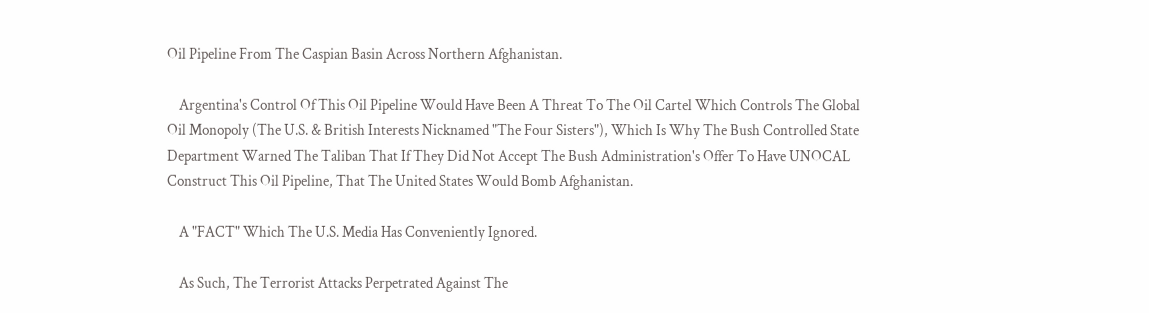Oil Pipeline From The Caspian Basin Across Northern Afghanistan.

    Argentina's Control Of This Oil Pipeline Would Have Been A Threat To The Oil Cartel Which Controls The Global Oil Monopoly (The U.S. & British Interests Nicknamed "The Four Sisters"), Which Is Why The Bush Controlled State Department Warned The Taliban That If They Did Not Accept The Bush Administration's Offer To Have UNOCAL Construct This Oil Pipeline, That The United States Would Bomb Afghanistan.

    A "FACT" Which The U.S. Media Has Conveniently Ignored.

    As Such, The Terrorist Attacks Perpetrated Against The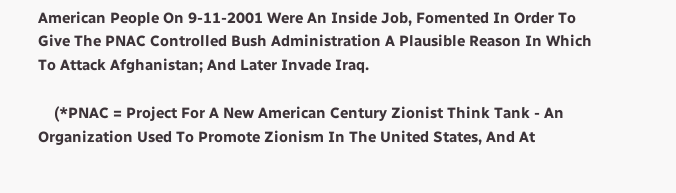American People On 9-11-2001 Were An Inside Job, Fomented In Order To Give The PNAC Controlled Bush Administration A Plausible Reason In Which To Attack Afghanistan; And Later Invade Iraq.

    (*PNAC = Project For A New American Century Zionist Think Tank - An Organization Used To Promote Zionism In The United States, And At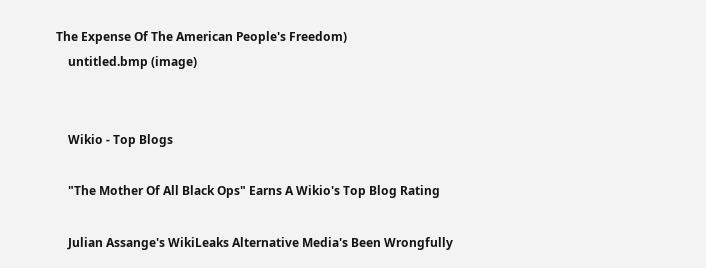The Expense Of The American People's Freedom)
    untitled.bmp (image)


    Wikio - Top Blogs

    "The Mother Of All Black Ops" Earns A Wikio's Top Blog Rating

    Julian Assange's WikiLeaks Alternative Media's Been Wrongfully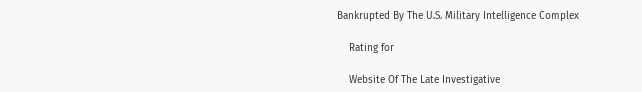Bankrupted By The U.S. Military Intelligence Complex

    Rating for

    Website Of The Late Investigative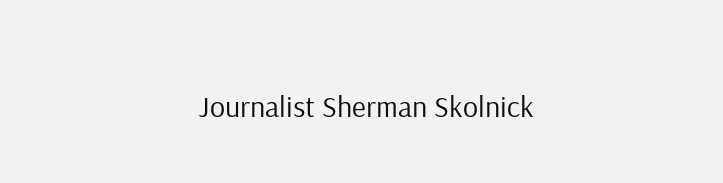Journalist Sherman Skolnick